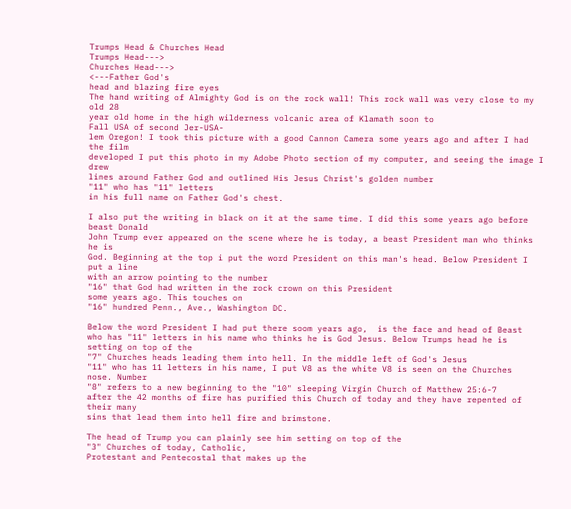Trumps Head & Churches Head
Trumps Head--->
Churches Head--->
<---Father God's
head and blazing fire eyes
The hand writing of Almighty God is on the rock wall! This rock wall was very close to my old 28
year old home in the high wilderness volcanic area of Klamath soon to
Fall USA of second Jer-USA-
lem Oregon! I took this picture with a good Cannon Camera some years ago and after I had the film
developed I put this photo in my Adobe Photo section of my computer, and seeing the image I drew
lines around Father God and outlined His Jesus Christ's golden number
"11" who has "11" letters
in his full name on Father God's chest.

I also put the writing in black on it at the same time. I did this some years ago before beast Donald
John Trump ever appeared on the scene where he is today, a beast President man who thinks he is
God. Beginning at the top i put the word President on this man's head. Below President I put a line
with an arrow pointing to the number
"16" that God had written in the rock crown on this President
some years ago. This touches on
"16" hundred Penn., Ave., Washington DC.

Below the word President I had put there soom years ago,  is the face and head of Beast
who has "11" letters in his name who thinks he is God Jesus. Below Trumps head he is
setting on top of the
"7" Churches heads leading them into hell. In the middle left of God's Jesus
"11" who has 11 letters in his name, I put V8 as the white V8 is seen on the Churches
nose. Number
"8" refers to a new beginning to the "10" sleeping Virgin Church of Matthew 25:6-7
after the 42 months of fire has purified this Church of today and they have repented of their many
sins that lead them into hell fire and brimstone.

The head of Trump you can plainly see him setting on top of the
"3" Churches of today, Catholic,
Protestant and Pentecostal that makes up the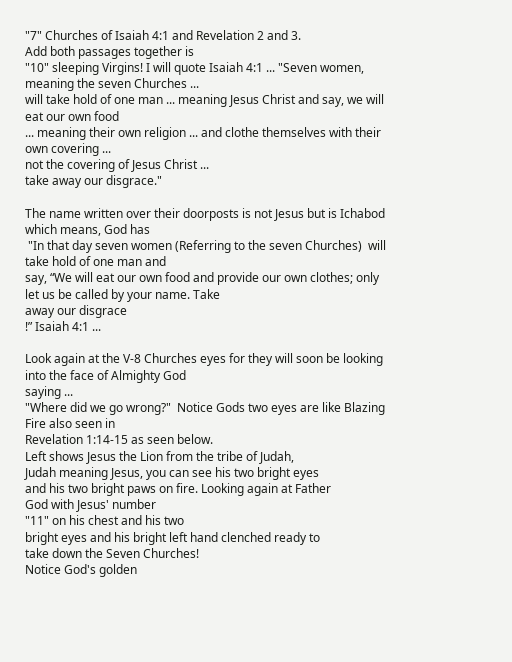"7" Churches of Isaiah 4:1 and Revelation 2 and 3.
Add both passages together is
"10" sleeping Virgins! I will quote Isaiah 4:1 ... "Seven women,
meaning the seven Churches ...
will take hold of one man ... meaning Jesus Christ and say, we will
eat our own food
... meaning their own religion ... and clothe themselves with their own covering ...
not the covering of Jesus Christ ...
take away our disgrace."

The name written over their doorposts is not Jesus but is Ichabod which means, God has
 "In that day seven women (Referring to the seven Churches)  will take hold of one man and
say, “We will eat our own food and provide our own clothes; only let us be called by your name. Take
away our disgrace
!” Isaiah 4:1 ...

Look again at the V-8 Churches eyes for they will soon be looking into the face of Almighty God
saying ...
"Where did we go wrong?"  Notice Gods two eyes are like Blazing Fire also seen in
Revelation 1:14-15 as seen below.
Left shows Jesus the Lion from the tribe of Judah,
Judah meaning Jesus, you can see his two bright eyes
and his two bright paws on fire. Looking again at Father
God with Jesus' number
"11" on his chest and his two
bright eyes and his bright left hand clenched ready to
take down the Seven Churches!
Notice God's golden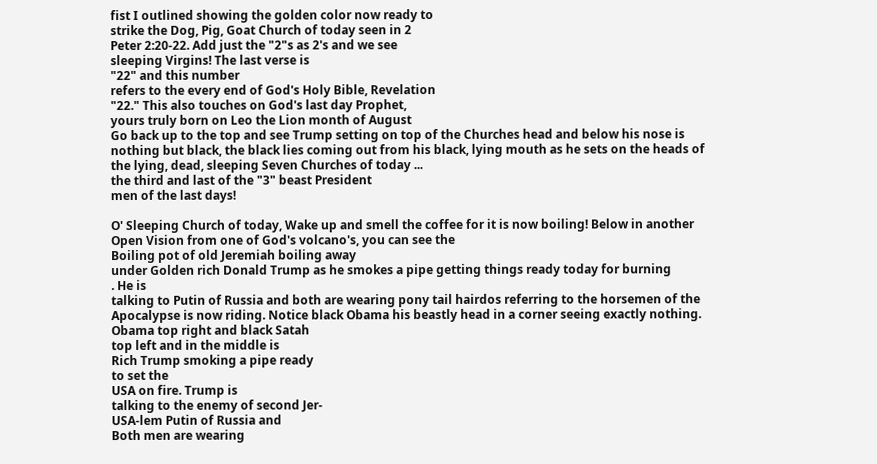fist I outlined showing the golden color now ready to
strike the Dog, Pig, Goat Church of today seen in 2
Peter 2:20-22. Add just the "2"s as 2's and we see
sleeping Virgins! The last verse is
"22" and this number
refers to the every end of God's Holy Bible, Revelation
"22." This also touches on God's last day Prophet,
yours truly born on Leo the Lion month of August
Go back up to the top and see Trump setting on top of the Churches head and below his nose is
nothing but black, the black lies coming out from his black, lying mouth as he sets on the heads of
the lying, dead, sleeping Seven Churches of today ...
the third and last of the "3" beast President
men of the last days!

O' Sleeping Church of today, Wake up and smell the coffee for it is now boiling! Below in another
Open Vision from one of God's volcano's, you can see the
Boiling pot of old Jeremiah boiling away
under Golden rich Donald Trump as he smokes a pipe getting things ready today for burning
. He is
talking to Putin of Russia and both are wearing pony tail hairdos referring to the horsemen of the
Apocalypse is now riding. Notice black Obama his beastly head in a corner seeing exactly nothing.
Obama top right and black Satah
top left and in the middle is
Rich Trump smoking a pipe ready
to set the
USA on fire. Trump is
talking to the enemy of second Jer-
USA-lem Putin of Russia and
Both men are wearing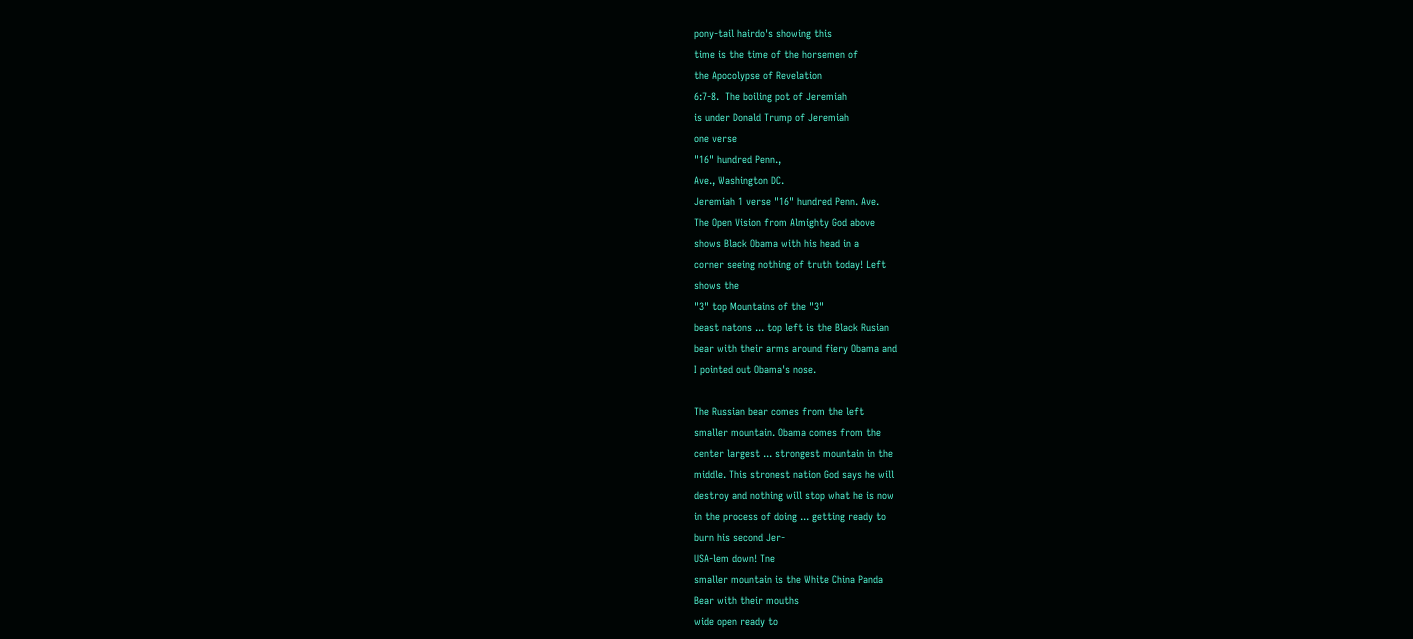pony-tail hairdo's showing this
time is the time of the horsemen of
the Apocolypse of Revelation
6:7-8.  The boiling pot of Jeremiah
is under Donald Trump of Jeremiah
one verse
"16" hundred Penn.,
Ave., Washington DC.
Jeremiah 1 verse "16" hundred Penn. Ave.
The Open Vision from Almighty God above
shows Black Obama with his head in a
corner seeing nothing of truth today! Left
shows the
"3" top Mountains of the "3"
beast natons ... top left is the Black Rusian
bear with their arms around fiery Obama and
I pointed out Obama's nose.

The Russian bear comes from the left
smaller mountain. Obama comes from the
center largest ... strongest mountain in the
middle. This stronest nation God says he will
destroy and nothing will stop what he is now
in the process of doing ... getting ready to
burn his second Jer-
USA-lem down! Tne
smaller mountain is the White China Panda
Bear with their mouths
wide open ready to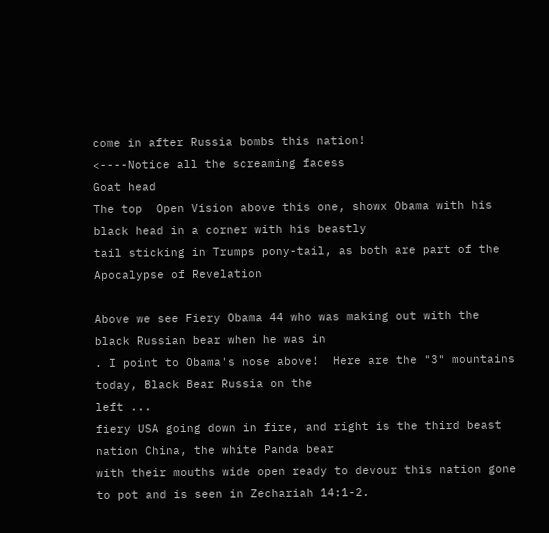come in after Russia bombs this nation!
<----Notice all the screaming facess
Goat head
The top  Open Vision above this one, showx Obama with his black head in a corner with his beastly
tail sticking in Trumps pony-tail, as both are part of the Apocalypse of Revelation

Above we see Fiery Obama 44 who was making out with the
black Russian bear when he was in
. I point to Obama's nose above!  Here are the "3" mountains today, Black Bear Russia on the
left ...
fiery USA going down in fire, and right is the third beast nation China, the white Panda bear
with their mouths wide open ready to devour this nation gone to pot and is seen in Zechariah 14:1-2.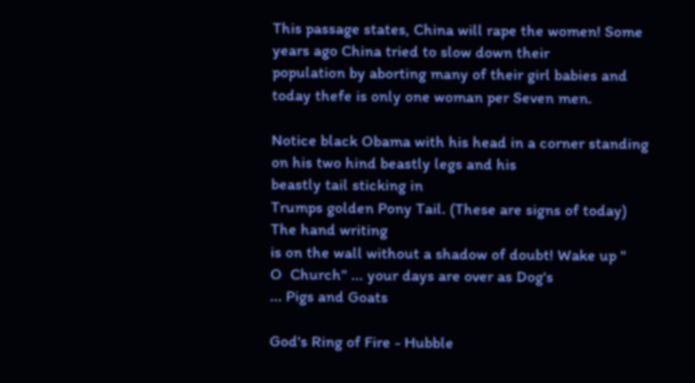This passage states, China will rape the women! Some years ago China tried to slow down their
population by aborting many of their girl babies and
today thefe is only one woman per Seven men.

Notice black Obama with his head in a corner standing on his two hind beastly legs and his
beastly tail sticking in
Trumps golden Pony Tail. (These are signs of today) The hand writing
is on the wall without a shadow of doubt! Wake up "
O  Church" ... your days are over as Dog's
... Pigs and Goats

God's Ring of Fire - Hubble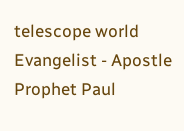telescope world Evangelist - Apostle Prophet Paul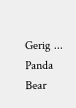Gerig ...
Panda  Bear